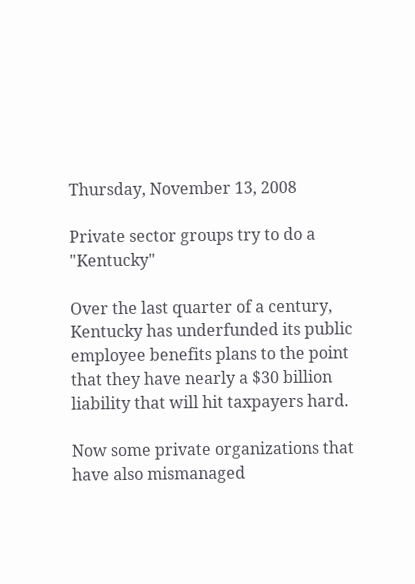Thursday, November 13, 2008

Private sector groups try to do a "Kentucky"

Over the last quarter of a century, Kentucky has underfunded its public employee benefits plans to the point that they have nearly a $30 billion liability that will hit taxpayers hard.

Now some private organizations that have also mismanaged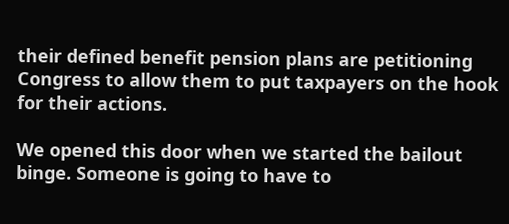their defined benefit pension plans are petitioning Congress to allow them to put taxpayers on the hook for their actions.

We opened this door when we started the bailout binge. Someone is going to have to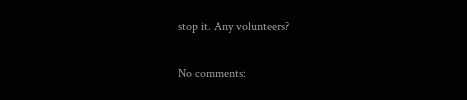stop it. Any volunteers?

No comments: